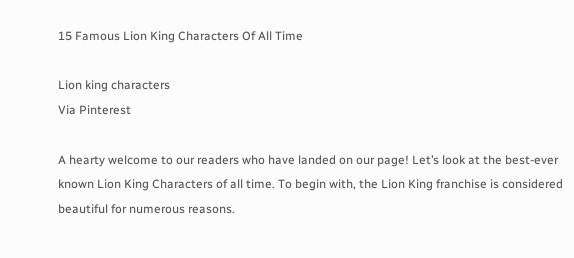15 Famous Lion King Characters Of All Time

Lion king characters
Via Pinterest

A hearty welcome to our readers who have landed on our page! Let’s look at the best-ever known Lion King Characters of all time. To begin with, the Lion King franchise is considered beautiful for numerous reasons.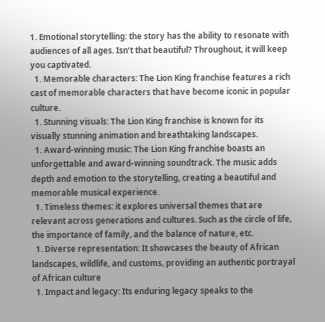1. Emotional storytelling: the story has the ability to resonate with audiences of all ages. Isn’t that beautiful? Throughout, it will keep you captivated.
  1. Memorable characters: The Lion King franchise features a rich cast of memorable characters that have become iconic in popular culture.
  1. Stunning visuals: The Lion King franchise is known for its visually stunning animation and breathtaking landscapes.
  1. Award-winning music: The Lion King franchise boasts an unforgettable and award-winning soundtrack. The music adds depth and emotion to the storytelling, creating a beautiful and memorable musical experience.
  1. Timeless themes: it explores universal themes that are relevant across generations and cultures. Such as the circle of life, the importance of family, and the balance of nature, etc.
  1. Diverse representation: It showcases the beauty of African landscapes, wildlife, and customs, providing an authentic portrayal of African culture
  1. Impact and legacy: Its enduring legacy speaks to the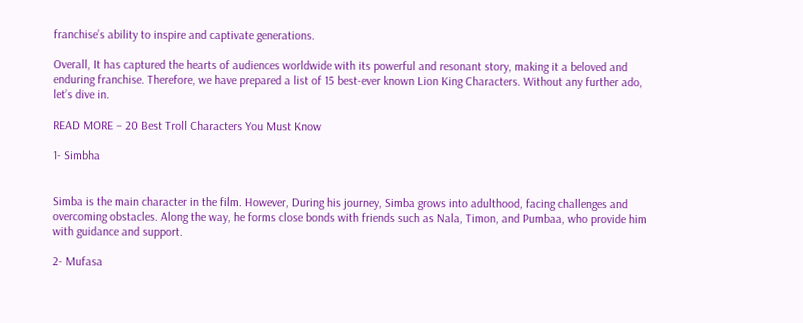franchise’s ability to inspire and captivate generations.

Overall, It has captured the hearts of audiences worldwide with its powerful and resonant story, making it a beloved and enduring franchise. Therefore, we have prepared a list of 15 best-ever known Lion King Characters. Without any further ado, let’s dive in.

READ MORE – 20 Best Troll Characters You Must Know

1- Simbha


Simba is the main character in the film. However, During his journey, Simba grows into adulthood, facing challenges and overcoming obstacles. Along the way, he forms close bonds with friends such as Nala, Timon, and Pumbaa, who provide him with guidance and support.

2- Mufasa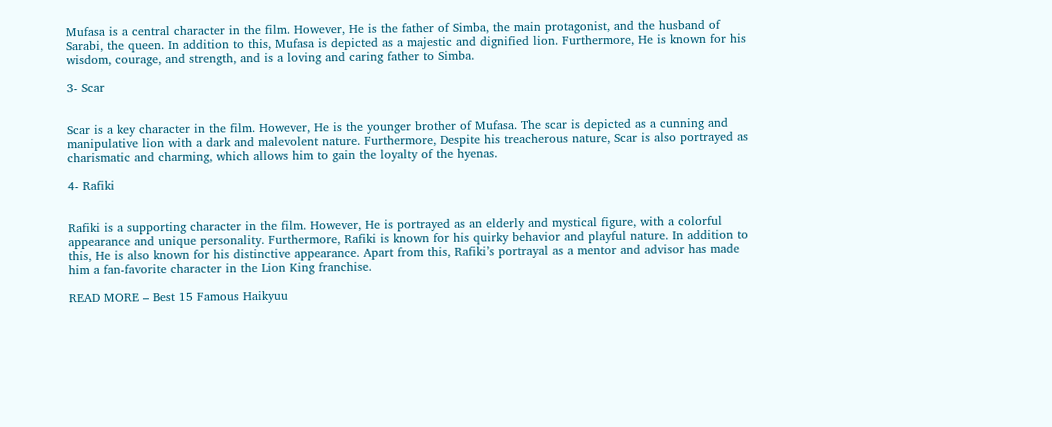Mufasa is a central character in the film. However, He is the father of Simba, the main protagonist, and the husband of Sarabi, the queen. In addition to this, Mufasa is depicted as a majestic and dignified lion. Furthermore, He is known for his wisdom, courage, and strength, and is a loving and caring father to Simba.

3- Scar


Scar is a key character in the film. However, He is the younger brother of Mufasa. The scar is depicted as a cunning and manipulative lion with a dark and malevolent nature. Furthermore, Despite his treacherous nature, Scar is also portrayed as charismatic and charming, which allows him to gain the loyalty of the hyenas.

4- Rafiki


Rafiki is a supporting character in the film. However, He is portrayed as an elderly and mystical figure, with a colorful appearance and unique personality. Furthermore, Rafiki is known for his quirky behavior and playful nature. In addition to this, He is also known for his distinctive appearance. Apart from this, Rafiki’s portrayal as a mentor and advisor has made him a fan-favorite character in the Lion King franchise.

READ MORE – Best 15 Famous Haikyuu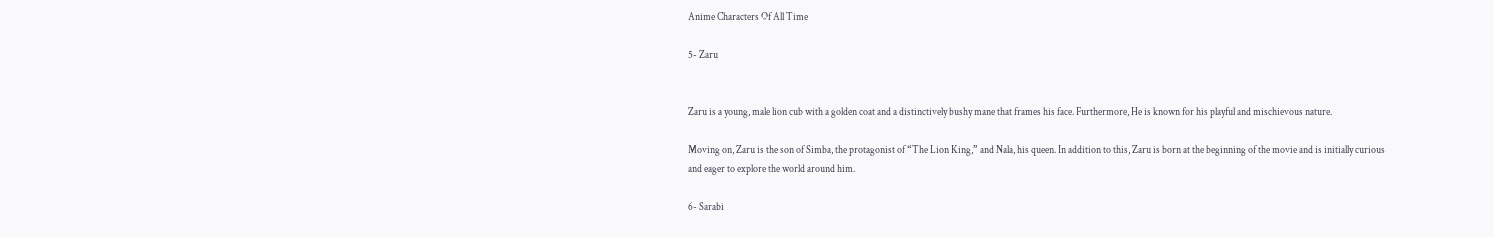Anime Characters Of All Time

5- Zaru


Zaru is a young, male lion cub with a golden coat and a distinctively bushy mane that frames his face. Furthermore, He is known for his playful and mischievous nature.

Moving on, Zaru is the son of Simba, the protagonist of “The Lion King,” and Nala, his queen. In addition to this, Zaru is born at the beginning of the movie and is initially curious and eager to explore the world around him.

6- Sarabi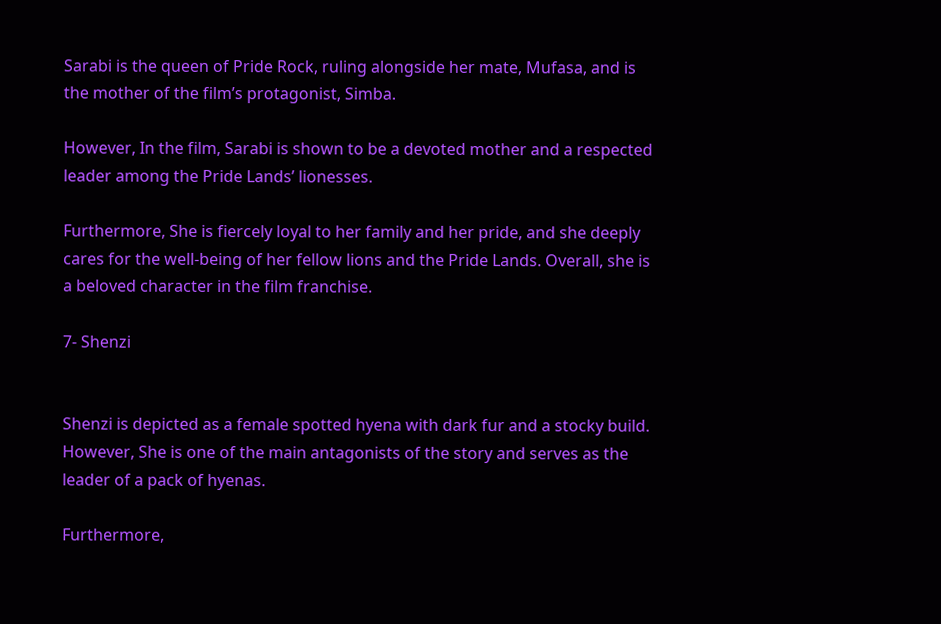Sarabi is the queen of Pride Rock, ruling alongside her mate, Mufasa, and is the mother of the film’s protagonist, Simba.

However, In the film, Sarabi is shown to be a devoted mother and a respected leader among the Pride Lands’ lionesses.

Furthermore, She is fiercely loyal to her family and her pride, and she deeply cares for the well-being of her fellow lions and the Pride Lands. Overall, she is a beloved character in the film franchise.

7- Shenzi


Shenzi is depicted as a female spotted hyena with dark fur and a stocky build. However, She is one of the main antagonists of the story and serves as the leader of a pack of hyenas.

Furthermore,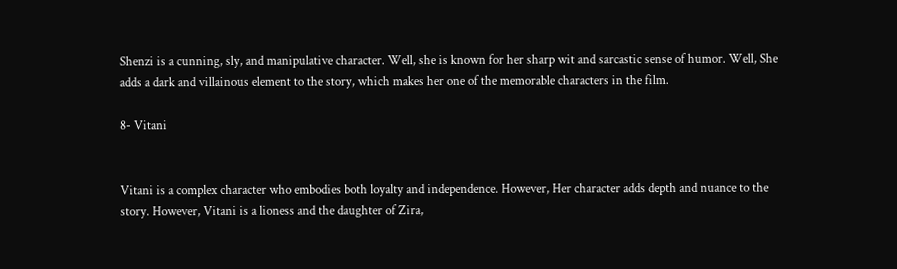Shenzi is a cunning, sly, and manipulative character. Well, she is known for her sharp wit and sarcastic sense of humor. Well, She adds a dark and villainous element to the story, which makes her one of the memorable characters in the film.

8- Vitani


Vitani is a complex character who embodies both loyalty and independence. However, Her character adds depth and nuance to the story. However, Vitani is a lioness and the daughter of Zira,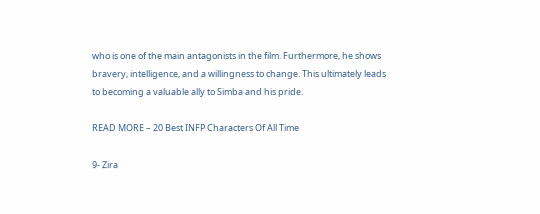who is one of the main antagonists in the film. Furthermore, he shows bravery, intelligence, and a willingness to change. This ultimately leads to becoming a valuable ally to Simba and his pride.

READ MORE – 20 Best INFP Characters Of All Time

9- Zira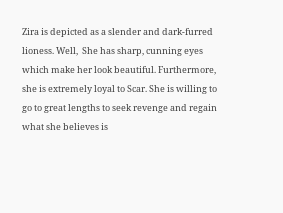Zira is depicted as a slender and dark-furred lioness. Well,  She has sharp, cunning eyes which make her look beautiful. Furthermore, she is extremely loyal to Scar. She is willing to go to great lengths to seek revenge and regain what she believes is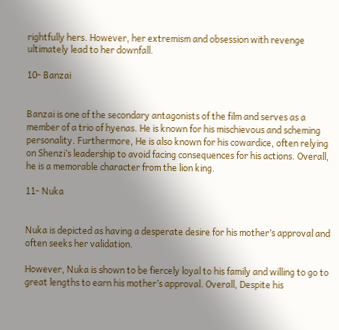rightfully hers. However, her extremism and obsession with revenge ultimately lead to her downfall.

10- Banzai


Banzai is one of the secondary antagonists of the film and serves as a member of a trio of hyenas. He is known for his mischievous and scheming personality. Furthermore, He is also known for his cowardice, often relying on Shenzi’s leadership to avoid facing consequences for his actions. Overall, he is a memorable character from the lion king.

11- Nuka


Nuka is depicted as having a desperate desire for his mother’s approval and often seeks her validation.

However, Nuka is shown to be fiercely loyal to his family and willing to go to great lengths to earn his mother’s approval. Overall, Despite his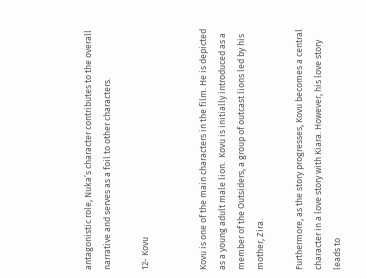antagonistic role, Nuka’s character contributes to the overall narrative and serves as a foil to other characters.

12- Kovu


Kovu is one of the main characters in the film. He is depicted as a young adult male lion.  Kovu is initially introduced as a member of the Outsiders, a group of outcast lions led by his mother, Zira.

Furthermore, as the story progresses, Kovu becomes a central character in a love story with Kiara. However, his love story leads to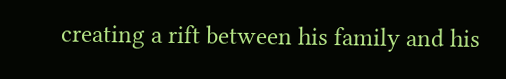creating a rift between his family and his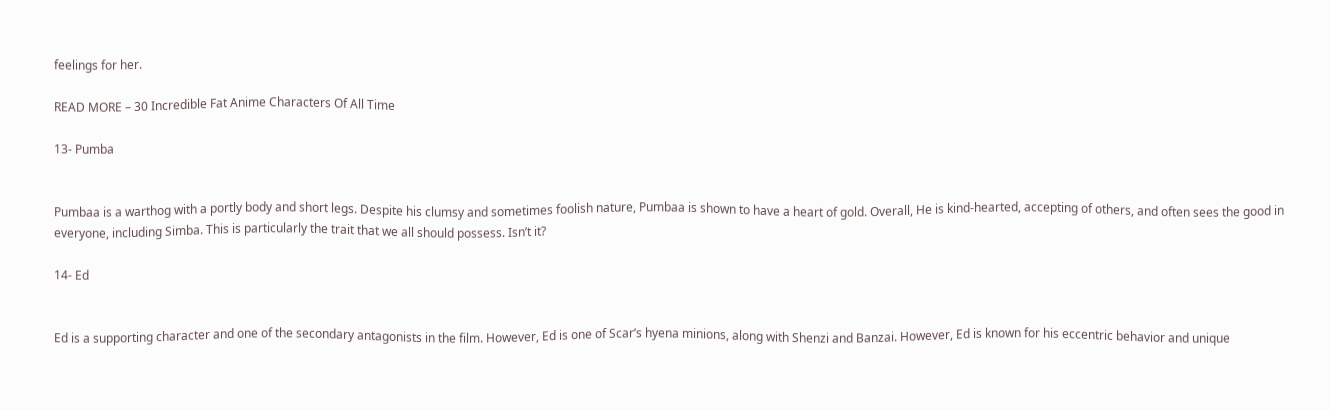feelings for her.

READ MORE – 30 Incredible Fat Anime Characters Of All Time

13- Pumba


Pumbaa is a warthog with a portly body and short legs. Despite his clumsy and sometimes foolish nature, Pumbaa is shown to have a heart of gold. Overall, He is kind-hearted, accepting of others, and often sees the good in everyone, including Simba. This is particularly the trait that we all should possess. Isn’t it?

14- Ed


Ed is a supporting character and one of the secondary antagonists in the film. However, Ed is one of Scar’s hyena minions, along with Shenzi and Banzai. However, Ed is known for his eccentric behavior and unique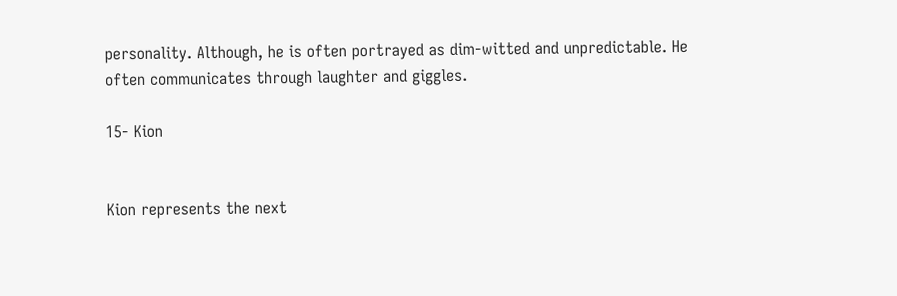personality. Although, he is often portrayed as dim-witted and unpredictable. He often communicates through laughter and giggles.

15- Kion


Kion represents the next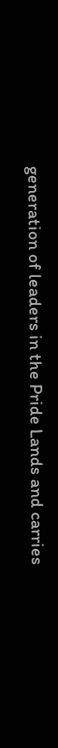generation of leaders in the Pride Lands and carries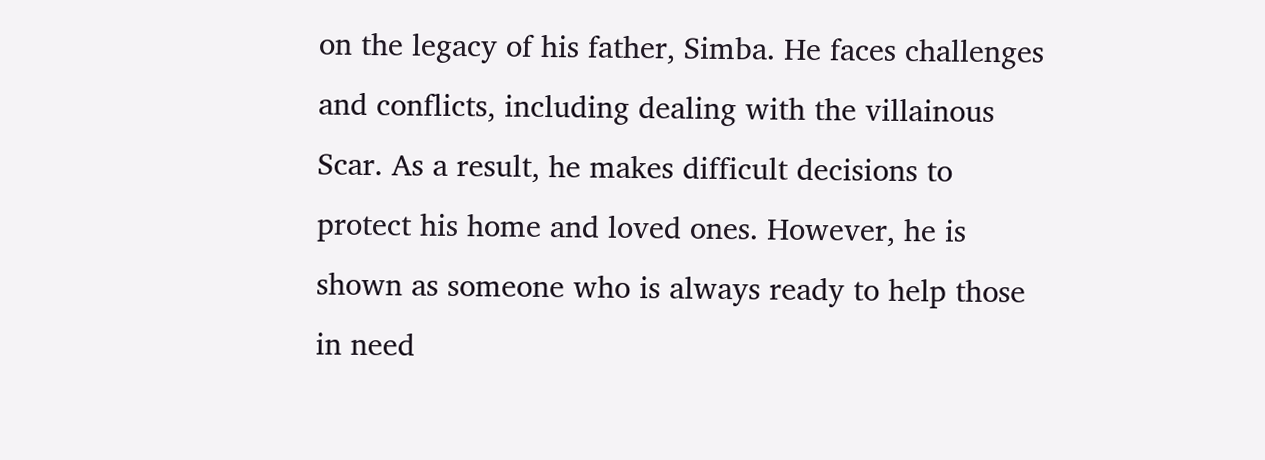on the legacy of his father, Simba. He faces challenges and conflicts, including dealing with the villainous Scar. As a result, he makes difficult decisions to protect his home and loved ones. However, he is shown as someone who is always ready to help those in need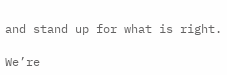and stand up for what is right.

We’re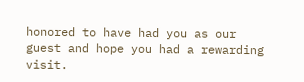honored to have had you as our guest and hope you had a rewarding visit.